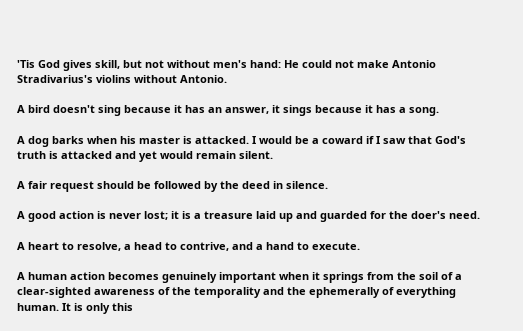'Tis God gives skill, but not without men's hand: He could not make Antonio Stradivarius's violins without Antonio.

A bird doesn't sing because it has an answer, it sings because it has a song.

A dog barks when his master is attacked. I would be a coward if I saw that God's truth is attacked and yet would remain silent.

A fair request should be followed by the deed in silence.

A good action is never lost; it is a treasure laid up and guarded for the doer's need.

A heart to resolve, a head to contrive, and a hand to execute.

A human action becomes genuinely important when it springs from the soil of a clear-sighted awareness of the temporality and the ephemerally of everything human. It is only this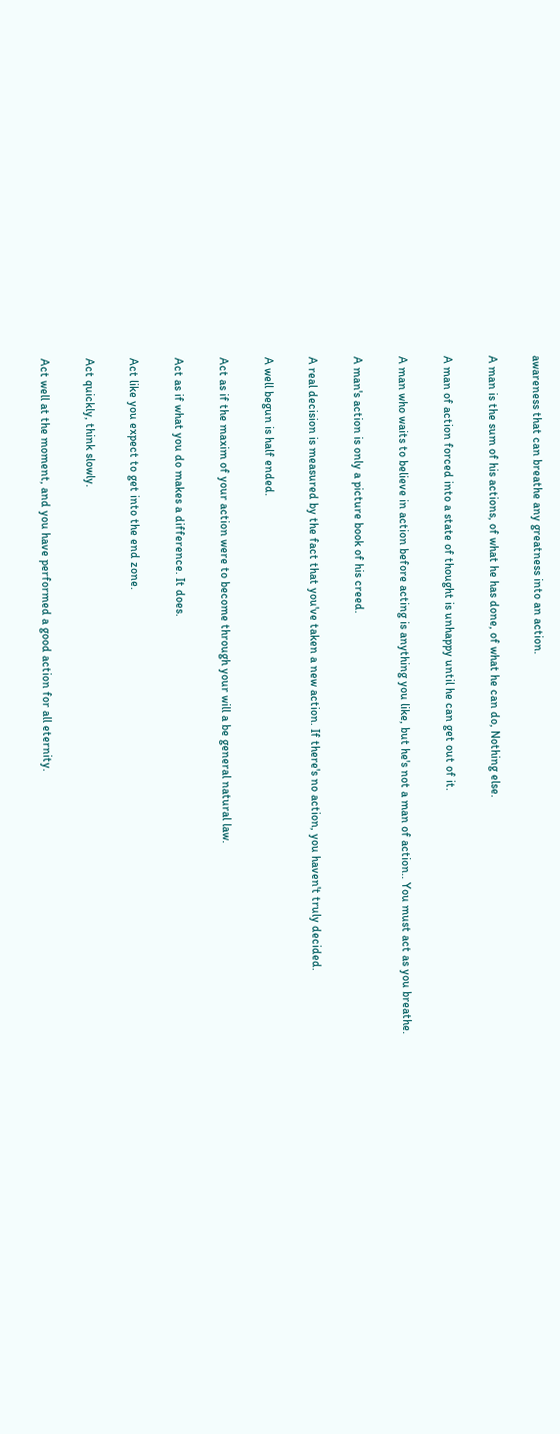awareness that can breathe any greatness into an action.

A man is the sum of his actions, of what he has done, of what he can do, Nothing else.

A man of action forced into a state of thought is unhappy until he can get out of it.

A man who waits to believe in action before acting is anything you like, but he's not a man of action.. You must act as you breathe.

A man's action is only a picture book of his creed.

A real decision is measured by the fact that you've taken a new action. If there's no action, you haven't truly decided.

A well begun is half ended.

Act as if the maxim of your action were to become through your will a be general natural law.

Act as if what you do makes a difference. It does.

Act like you expect to get into the end zone.

Act quickly, think slowly.

Act well at the moment, and you have performed a good action for all eternity.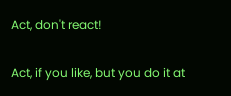Act, don't react!

Act, if you like, but you do it at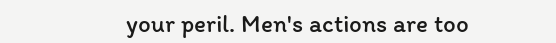your peril. Men's actions are too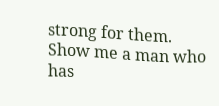strong for them. Show me a man who has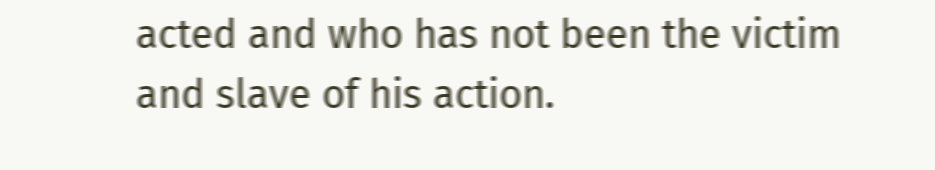acted and who has not been the victim and slave of his action.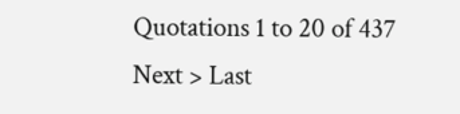Quotations 1 to 20 of 437     Next > Last